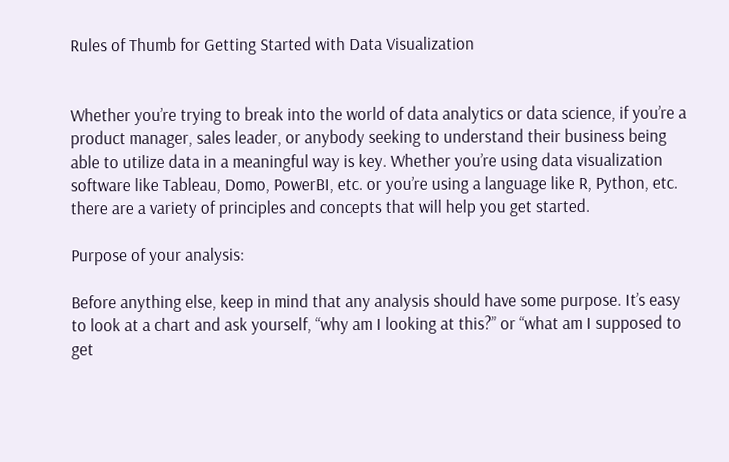Rules of Thumb for Getting Started with Data Visualization


Whether you’re trying to break into the world of data analytics or data science, if you’re a product manager, sales leader, or anybody seeking to understand their business being able to utilize data in a meaningful way is key. Whether you’re using data visualization software like Tableau, Domo, PowerBI, etc. or you’re using a language like R, Python, etc. there are a variety of principles and concepts that will help you get started.

Purpose of your analysis:

Before anything else, keep in mind that any analysis should have some purpose. It’s easy to look at a chart and ask yourself, “why am I looking at this?” or “what am I supposed to get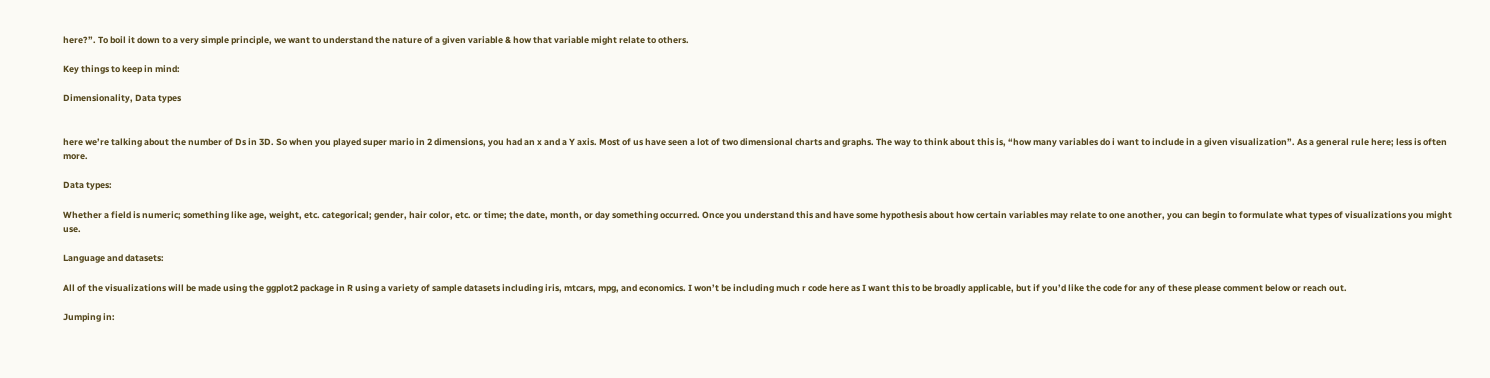here?”. To boil it down to a very simple principle, we want to understand the nature of a given variable & how that variable might relate to others.

Key things to keep in mind:

Dimensionality, Data types


here we’re talking about the number of Ds in 3D. So when you played super mario in 2 dimensions, you had an x and a Y axis. Most of us have seen a lot of two dimensional charts and graphs. The way to think about this is, “how many variables do i want to include in a given visualization”. As a general rule here; less is often more.

Data types:

Whether a field is numeric; something like age, weight, etc. categorical; gender, hair color, etc. or time; the date, month, or day something occurred. Once you understand this and have some hypothesis about how certain variables may relate to one another, you can begin to formulate what types of visualizations you might use.

Language and datasets:

All of the visualizations will be made using the ggplot2 package in R using a variety of sample datasets including iris, mtcars, mpg, and economics. I won’t be including much r code here as I want this to be broadly applicable, but if you’d like the code for any of these please comment below or reach out.

Jumping in: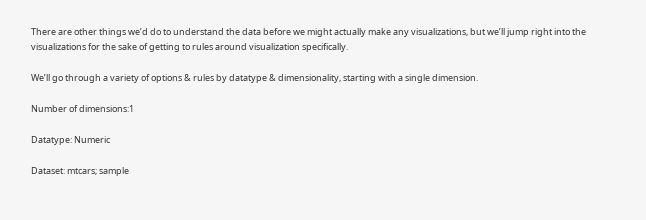There are other things we’d do to understand the data before we might actually make any visualizations, but we’ll jump right into the visualizations for the sake of getting to rules around visualization specifically.

We’ll go through a variety of options & rules by datatype & dimensionality, starting with a single dimension.

Number of dimensions:1

Datatype: Numeric

Dataset: mtcars; sample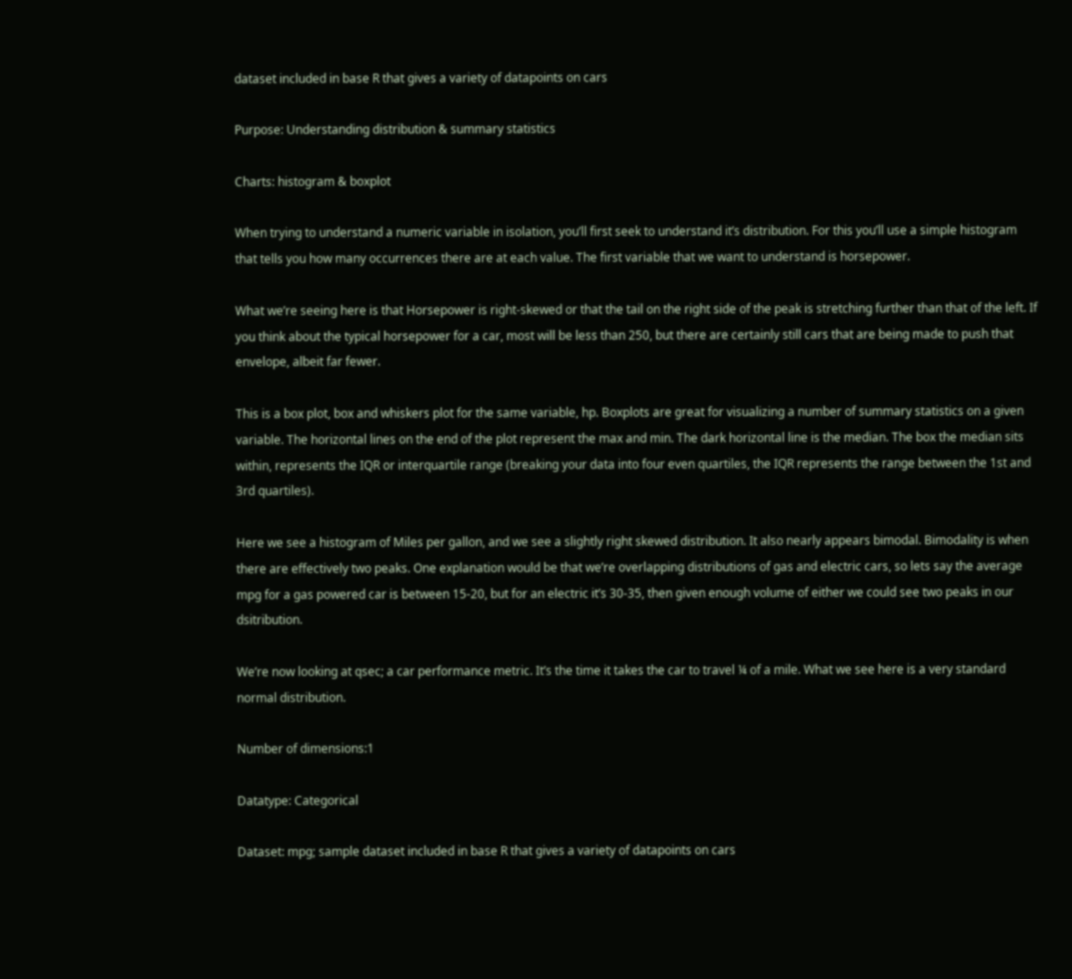dataset included in base R that gives a variety of datapoints on cars

Purpose: Understanding distribution & summary statistics

Charts: histogram & boxplot

When trying to understand a numeric variable in isolation, you’ll first seek to understand it’s distribution. For this you’ll use a simple histogram that tells you how many occurrences there are at each value. The first variable that we want to understand is horsepower.

What we’re seeing here is that Horsepower is right-skewed or that the tail on the right side of the peak is stretching further than that of the left. If you think about the typical horsepower for a car, most will be less than 250, but there are certainly still cars that are being made to push that envelope, albeit far fewer.

This is a box plot, box and whiskers plot for the same variable, hp. Boxplots are great for visualizing a number of summary statistics on a given variable. The horizontal lines on the end of the plot represent the max and min. The dark horizontal line is the median. The box the median sits within, represents the IQR or interquartile range (breaking your data into four even quartiles, the IQR represents the range between the 1st and 3rd quartiles).

Here we see a histogram of Miles per gallon, and we see a slightly right skewed distribution. It also nearly appears bimodal. Bimodality is when there are effectively two peaks. One explanation would be that we’re overlapping distributions of gas and electric cars, so lets say the average mpg for a gas powered car is between 15-20, but for an electric it’s 30-35, then given enough volume of either we could see two peaks in our dsitribution.

We’re now looking at qsec; a car performance metric. It’s the time it takes the car to travel ¼ of a mile. What we see here is a very standard normal distribution.

Number of dimensions:1

Datatype: Categorical

Dataset: mpg; sample dataset included in base R that gives a variety of datapoints on cars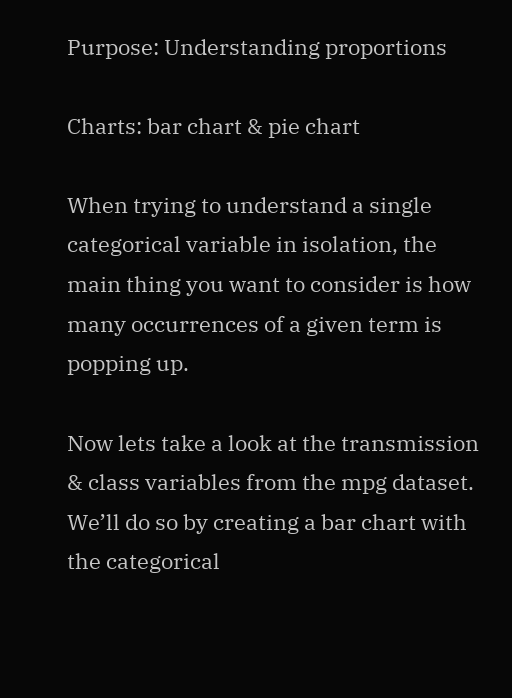Purpose: Understanding proportions

Charts: bar chart & pie chart

When trying to understand a single categorical variable in isolation, the main thing you want to consider is how many occurrences of a given term is popping up.

Now lets take a look at the transmission & class variables from the mpg dataset. We’ll do so by creating a bar chart with the categorical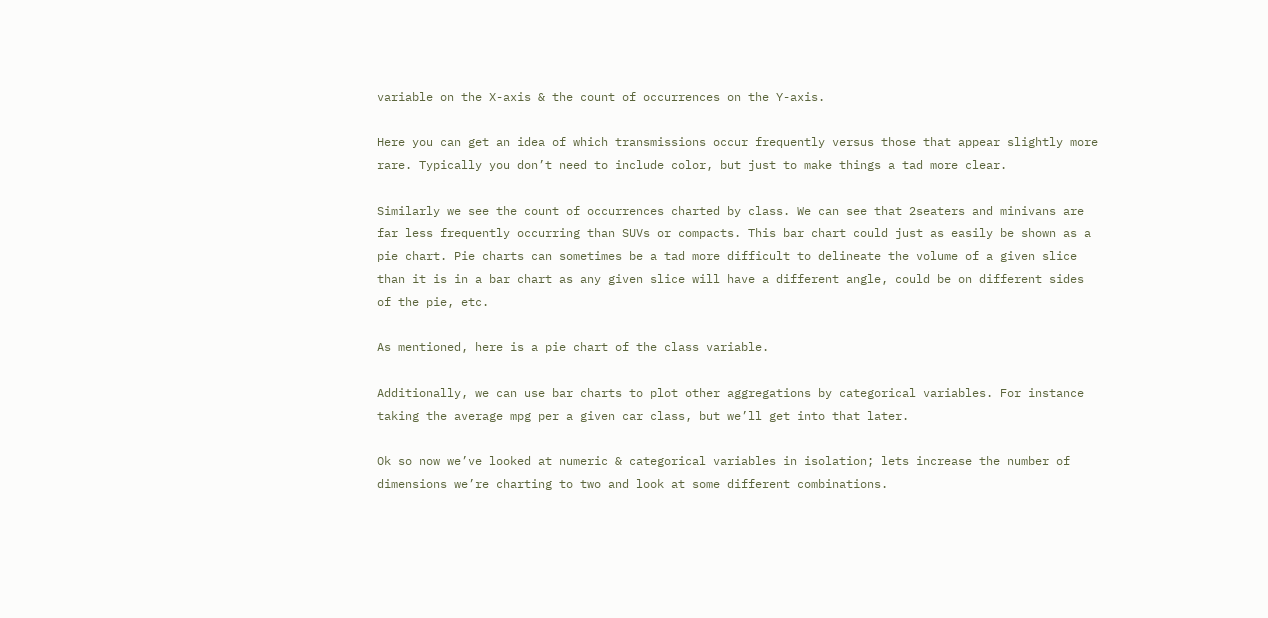variable on the X-axis & the count of occurrences on the Y-axis.

Here you can get an idea of which transmissions occur frequently versus those that appear slightly more rare. Typically you don’t need to include color, but just to make things a tad more clear.

Similarly we see the count of occurrences charted by class. We can see that 2seaters and minivans are far less frequently occurring than SUVs or compacts. This bar chart could just as easily be shown as a pie chart. Pie charts can sometimes be a tad more difficult to delineate the volume of a given slice than it is in a bar chart as any given slice will have a different angle, could be on different sides of the pie, etc.

As mentioned, here is a pie chart of the class variable.

Additionally, we can use bar charts to plot other aggregations by categorical variables. For instance taking the average mpg per a given car class, but we’ll get into that later.

Ok so now we’ve looked at numeric & categorical variables in isolation; lets increase the number of dimensions we’re charting to two and look at some different combinations.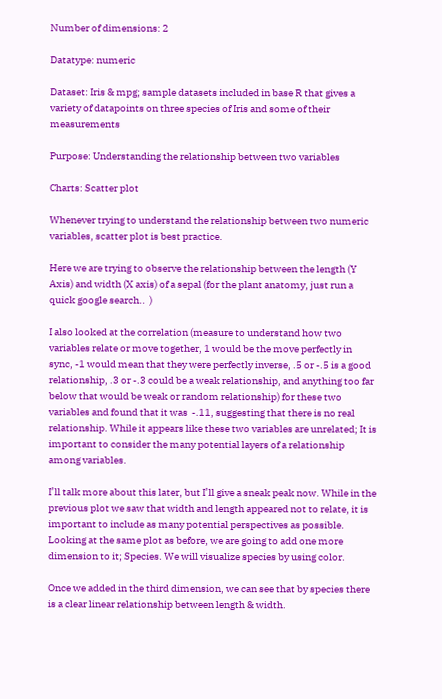Number of dimensions: 2

Datatype: numeric

Dataset: Iris & mpg; sample datasets included in base R that gives a variety of datapoints on three species of Iris and some of their measurements

Purpose: Understanding the relationship between two variables

Charts: Scatter plot

Whenever trying to understand the relationship between two numeric variables, scatter plot is best practice.

Here we are trying to observe the relationship between the length (Y Axis) and width (X axis) of a sepal (for the plant anatomy, just run a quick google search..  )

I also looked at the correlation (measure to understand how two variables relate or move together, 1 would be the move perfectly in sync, -1 would mean that they were perfectly inverse, .5 or -.5 is a good relationship, .3 or -.3 could be a weak relationship, and anything too far below that would be weak or random relationship) for these two variables and found that it was  -.11, suggesting that there is no real relationship. While it appears like these two variables are unrelated; It is important to consider the many potential layers of a relationship among variables.

I’ll talk more about this later, but I’ll give a sneak peak now. While in the previous plot we saw that width and length appeared not to relate, it is important to include as many potential perspectives as possible. Looking at the same plot as before, we are going to add one more dimension to it; Species. We will visualize species by using color.

Once we added in the third dimension, we can see that by species there is a clear linear relationship between length & width.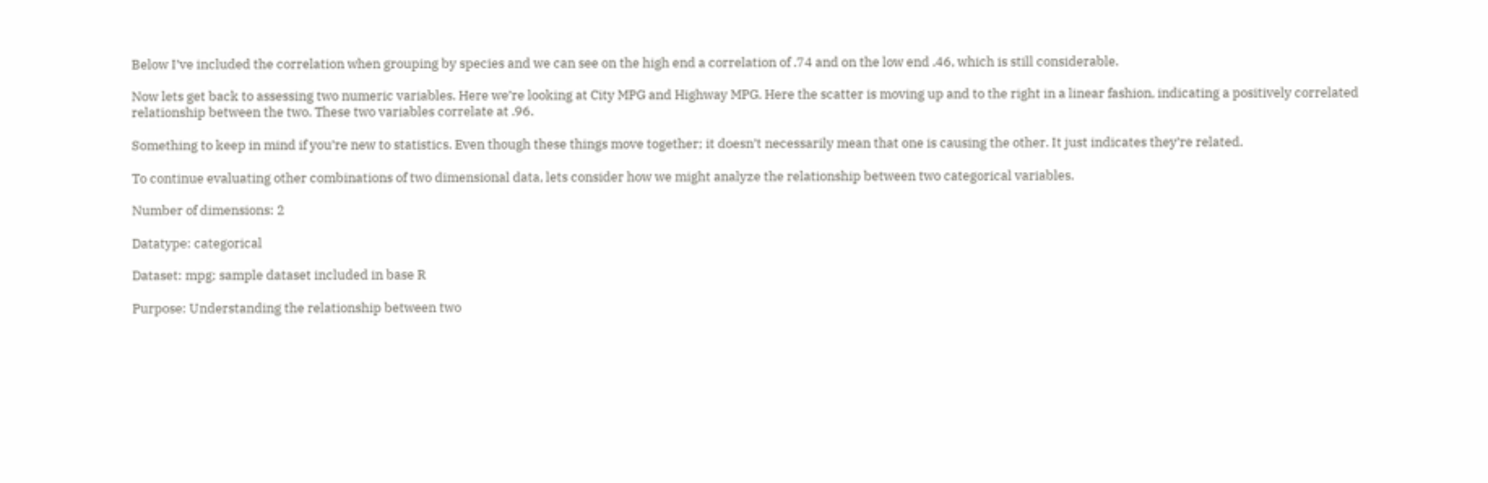Below I’ve included the correlation when grouping by species and we can see on the high end a correlation of .74 and on the low end .46, which is still considerable.

Now lets get back to assessing two numeric variables. Here we’re looking at City MPG and Highway MPG. Here the scatter is moving up and to the right in a linear fashion, indicating a positively correlated relationship between the two. These two variables correlate at .96.

Something to keep in mind if you’re new to statistics. Even though these things move together; it doesn’t necessarily mean that one is causing the other. It just indicates they’re related.

To continue evaluating other combinations of two dimensional data, lets consider how we might analyze the relationship between two categorical variables.

Number of dimensions: 2

Datatype: categorical

Dataset: mpg; sample dataset included in base R

Purpose: Understanding the relationship between two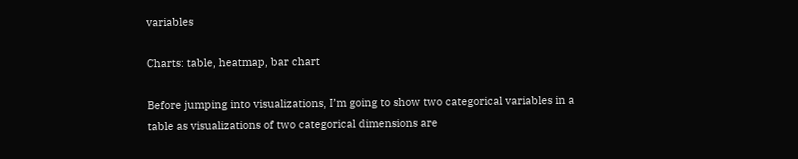variables

Charts: table, heatmap, bar chart

Before jumping into visualizations, I’m going to show two categorical variables in a table as visualizations of two categorical dimensions are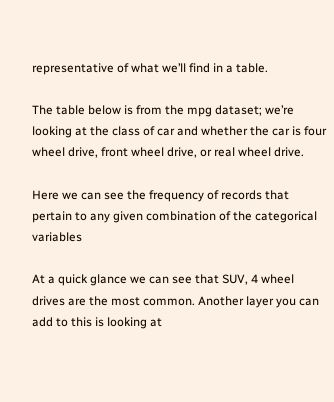representative of what we’ll find in a table.

The table below is from the mpg dataset; we’re looking at the class of car and whether the car is four wheel drive, front wheel drive, or real wheel drive.

Here we can see the frequency of records that pertain to any given combination of the categorical variables

At a quick glance we can see that SUV, 4 wheel drives are the most common. Another layer you can add to this is looking at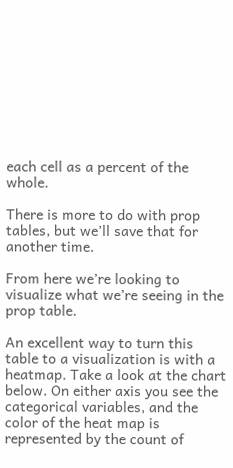each cell as a percent of the whole.

There is more to do with prop tables, but we’ll save that for another time.

From here we’re looking to visualize what we’re seeing in the prop table.

An excellent way to turn this table to a visualization is with a heatmap. Take a look at the chart below. On either axis you see the categorical variables, and the color of the heat map is represented by the count of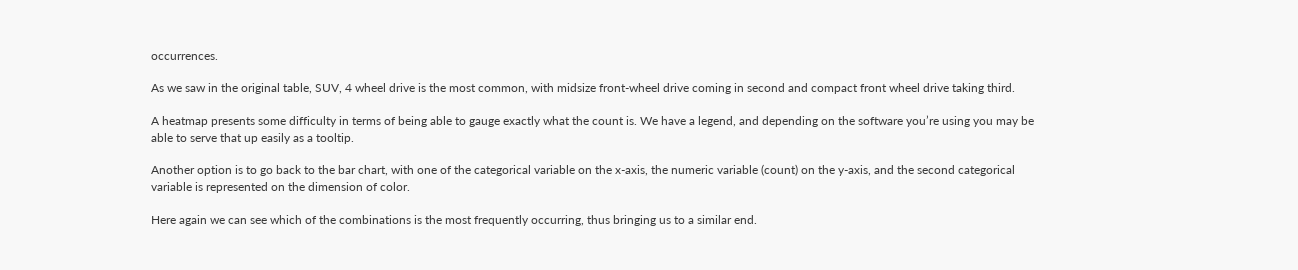occurrences.

As we saw in the original table, SUV, 4 wheel drive is the most common, with midsize front-wheel drive coming in second and compact front wheel drive taking third.

A heatmap presents some difficulty in terms of being able to gauge exactly what the count is. We have a legend, and depending on the software you’re using you may be able to serve that up easily as a tooltip.

Another option is to go back to the bar chart, with one of the categorical variable on the x-axis, the numeric variable (count) on the y-axis, and the second categorical variable is represented on the dimension of color.

Here again we can see which of the combinations is the most frequently occurring, thus bringing us to a similar end.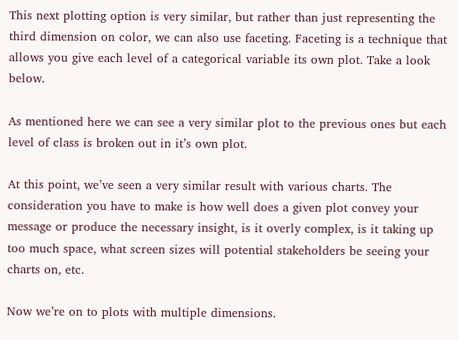This next plotting option is very similar, but rather than just representing the third dimension on color, we can also use faceting. Faceting is a technique that allows you give each level of a categorical variable its own plot. Take a look below.

As mentioned here we can see a very similar plot to the previous ones but each level of class is broken out in it’s own plot.

At this point, we’ve seen a very similar result with various charts. The consideration you have to make is how well does a given plot convey your message or produce the necessary insight, is it overly complex, is it taking up too much space, what screen sizes will potential stakeholders be seeing your charts on, etc.

Now we’re on to plots with multiple dimensions.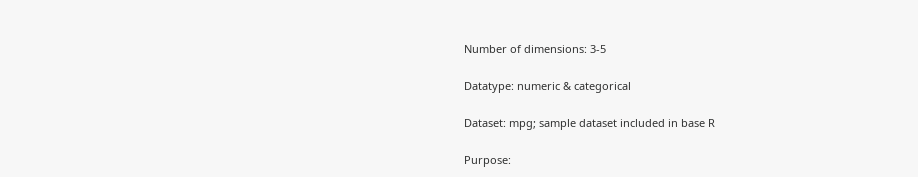Number of dimensions: 3-5

Datatype: numeric & categorical

Dataset: mpg; sample dataset included in base R

Purpose: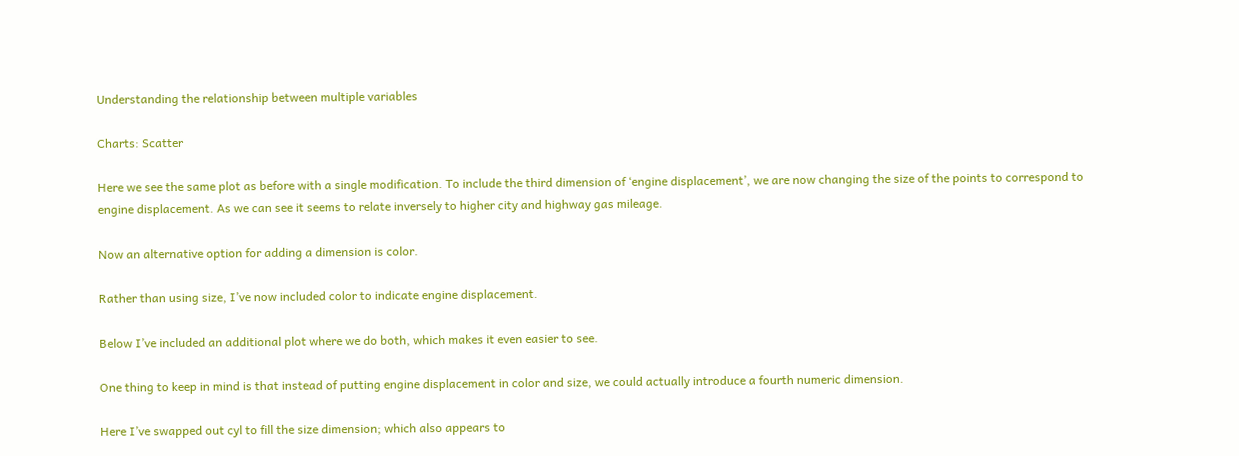Understanding the relationship between multiple variables

Charts: Scatter

Here we see the same plot as before with a single modification. To include the third dimension of ‘engine displacement’, we are now changing the size of the points to correspond to engine displacement. As we can see it seems to relate inversely to higher city and highway gas mileage.

Now an alternative option for adding a dimension is color.

Rather than using size, I’ve now included color to indicate engine displacement.

Below I’ve included an additional plot where we do both, which makes it even easier to see.

One thing to keep in mind is that instead of putting engine displacement in color and size, we could actually introduce a fourth numeric dimension.

Here I’ve swapped out cyl to fill the size dimension; which also appears to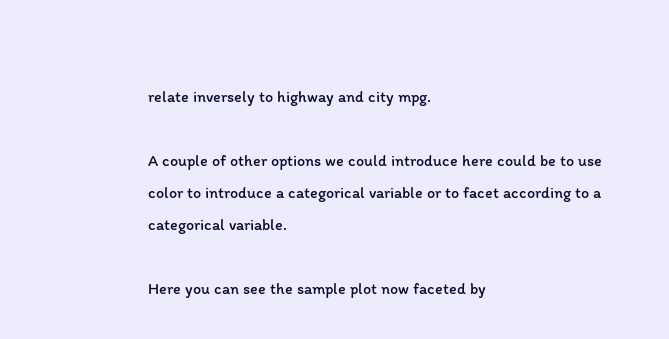relate inversely to highway and city mpg.

A couple of other options we could introduce here could be to use color to introduce a categorical variable or to facet according to a categorical variable.

Here you can see the sample plot now faceted by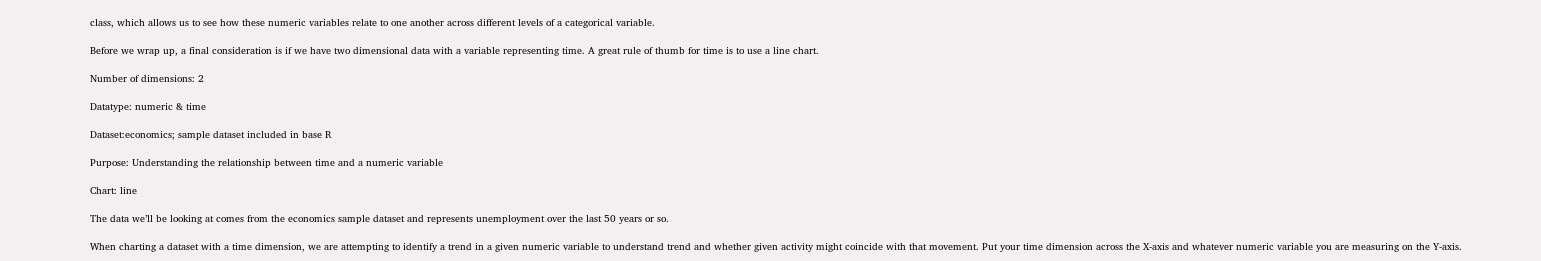class, which allows us to see how these numeric variables relate to one another across different levels of a categorical variable.

Before we wrap up, a final consideration is if we have two dimensional data with a variable representing time. A great rule of thumb for time is to use a line chart.

Number of dimensions: 2

Datatype: numeric & time

Dataset:economics; sample dataset included in base R

Purpose: Understanding the relationship between time and a numeric variable

Chart: line

The data we’ll be looking at comes from the economics sample dataset and represents unemployment over the last 50 years or so.

When charting a dataset with a time dimension, we are attempting to identify a trend in a given numeric variable to understand trend and whether given activity might coincide with that movement. Put your time dimension across the X-axis and whatever numeric variable you are measuring on the Y-axis.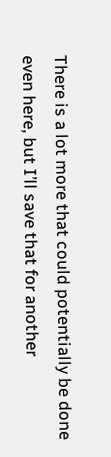There is a lot more that could potentially be done even here, but I’ll save that for another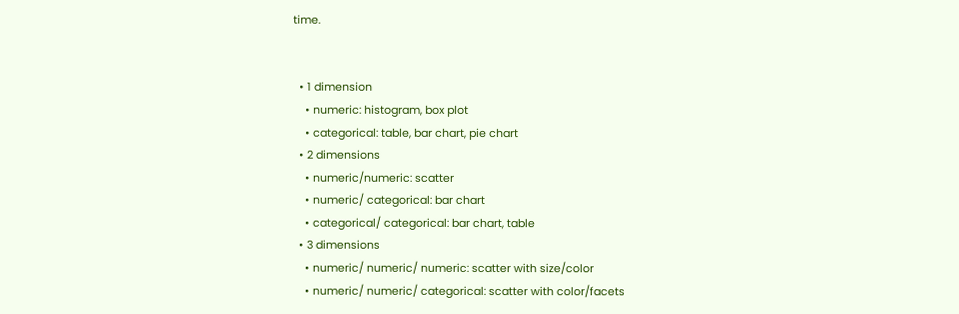time.


  • 1 dimension
    • numeric: histogram, box plot
    • categorical: table, bar chart, pie chart
  • 2 dimensions
    • numeric/numeric: scatter
    • numeric/ categorical: bar chart
    • categorical/ categorical: bar chart, table
  • 3 dimensions
    • numeric/ numeric/ numeric: scatter with size/color
    • numeric/ numeric/ categorical: scatter with color/facets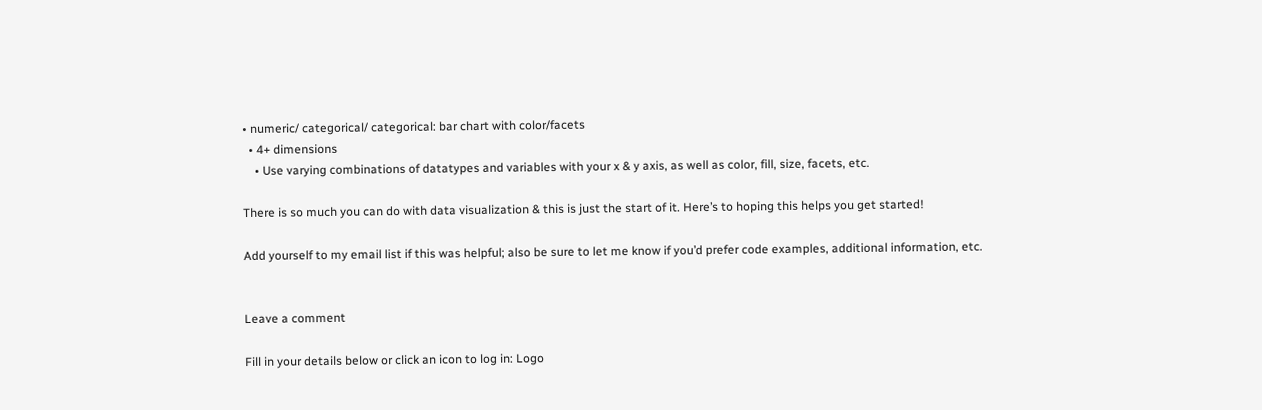• numeric/ categorical/ categorical: bar chart with color/facets
  • 4+ dimensions
    • Use varying combinations of datatypes and variables with your x & y axis, as well as color, fill, size, facets, etc.

There is so much you can do with data visualization & this is just the start of it. Here’s to hoping this helps you get started!

Add yourself to my email list if this was helpful; also be sure to let me know if you’d prefer code examples, additional information, etc.


Leave a comment

Fill in your details below or click an icon to log in: Logo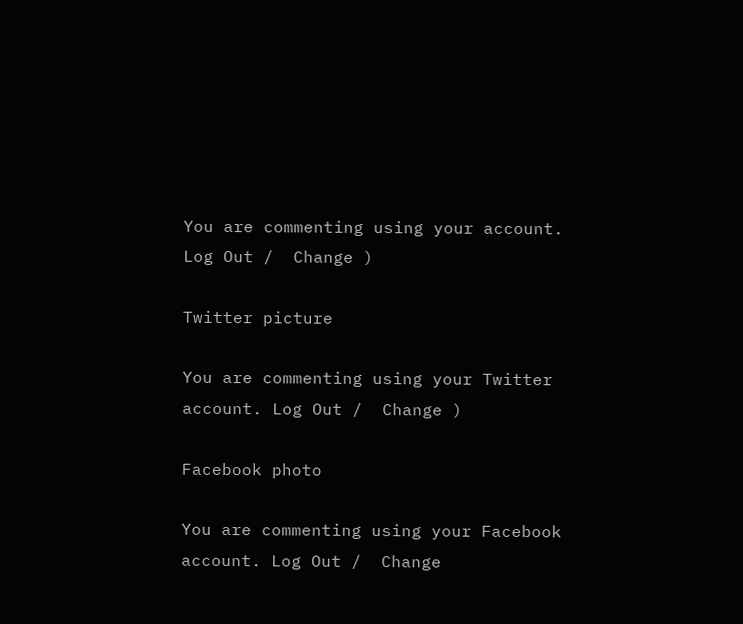You are commenting using your account. Log Out /  Change )

Twitter picture

You are commenting using your Twitter account. Log Out /  Change )

Facebook photo

You are commenting using your Facebook account. Log Out /  Change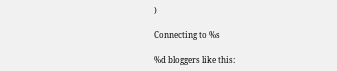)

Connecting to %s

%d bloggers like this: